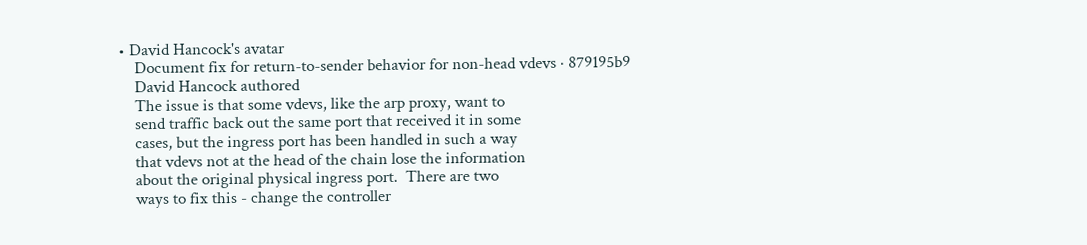• David Hancock's avatar
    Document fix for return-to-sender behavior for non-head vdevs · 879195b9
    David Hancock authored
    The issue is that some vdevs, like the arp proxy, want to
    send traffic back out the same port that received it in some
    cases, but the ingress port has been handled in such a way
    that vdevs not at the head of the chain lose the information
    about the original physical ingress port.  There are two
    ways to fix this - change the controller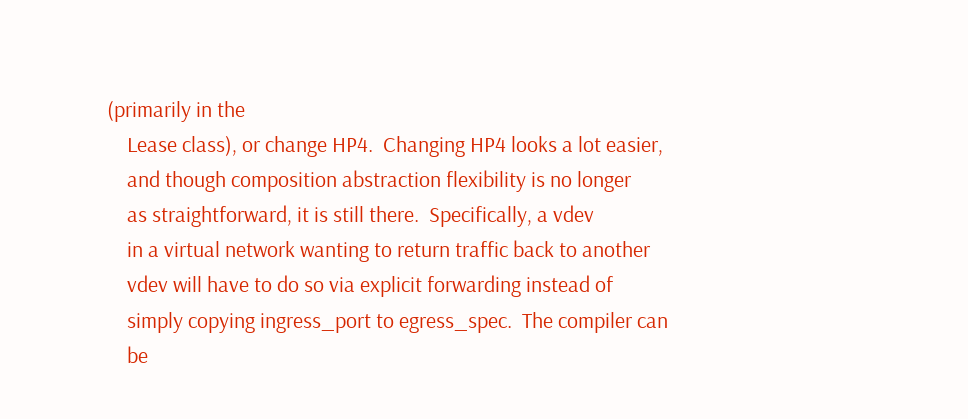(primarily in the
    Lease class), or change HP4.  Changing HP4 looks a lot easier,
    and though composition abstraction flexibility is no longer
    as straightforward, it is still there.  Specifically, a vdev
    in a virtual network wanting to return traffic back to another
    vdev will have to do so via explicit forwarding instead of
    simply copying ingress_port to egress_spec.  The compiler can
    be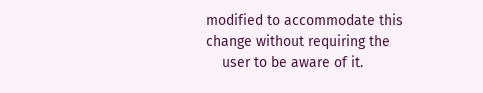modified to accommodate this change without requiring the
    user to be aware of it.